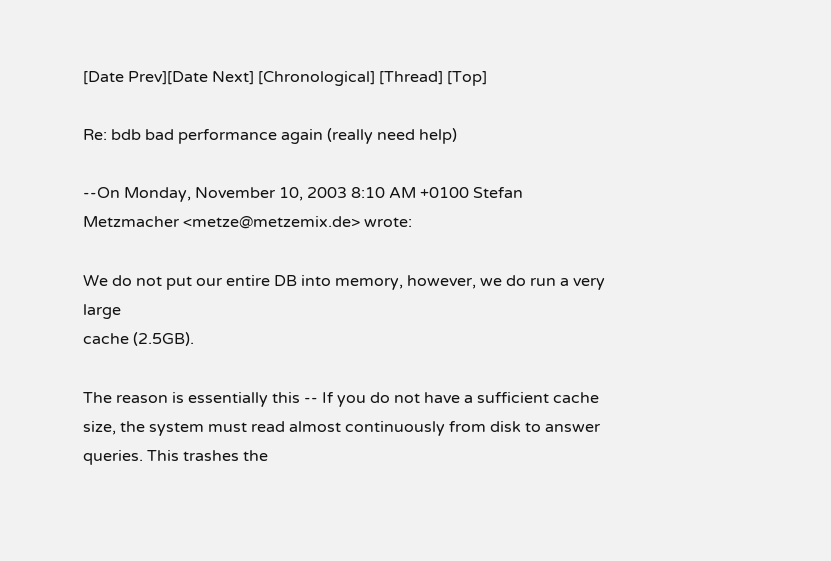[Date Prev][Date Next] [Chronological] [Thread] [Top]

Re: bdb bad performance again (really need help)

--On Monday, November 10, 2003 8:10 AM +0100 Stefan Metzmacher <metze@metzemix.de> wrote:

We do not put our entire DB into memory, however, we do run a very large
cache (2.5GB).

The reason is essentially this -- If you do not have a sufficient cache
size, the system must read almost continuously from disk to answer
queries. This trashes the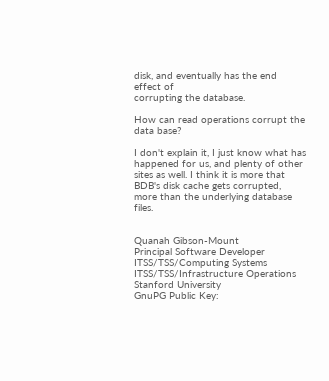disk, and eventually has the end effect of
corrupting the database.

How can read operations corrupt the data base?

I don't explain it, I just know what has happened for us, and plenty of other sites as well. I think it is more that BDB's disk cache gets corrupted, more than the underlying database files.


Quanah Gibson-Mount
Principal Software Developer
ITSS/TSS/Computing Systems
ITSS/TSS/Infrastructure Operations
Stanford University
GnuPG Public Key: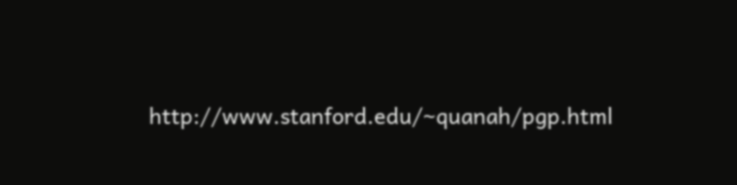http://www.stanford.edu/~quanah/pgp.html